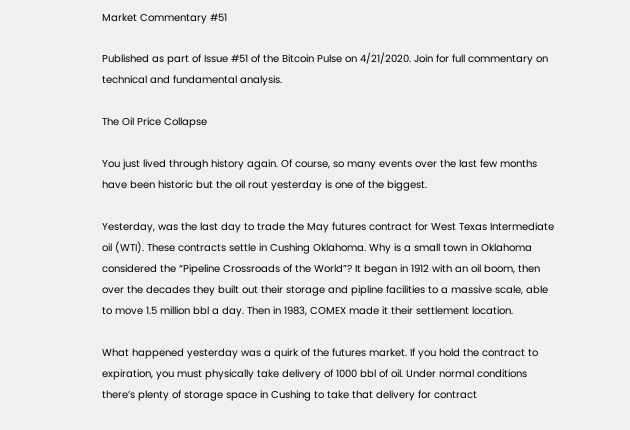Market Commentary #51

Published as part of Issue #51 of the Bitcoin Pulse on 4/21/2020. Join for full commentary on technical and fundamental analysis.

The Oil Price Collapse

You just lived through history again. Of course, so many events over the last few months have been historic but the oil rout yesterday is one of the biggest.

Yesterday, was the last day to trade the May futures contract for West Texas Intermediate oil (WTI). These contracts settle in Cushing Oklahoma. Why is a small town in Oklahoma considered the “Pipeline Crossroads of the World”? It began in 1912 with an oil boom, then over the decades they built out their storage and pipline facilities to a massive scale, able to move 1.5 million bbl a day. Then in 1983, COMEX made it their settlement location.

What happened yesterday was a quirk of the futures market. If you hold the contract to expiration, you must physically take delivery of 1000 bbl of oil. Under normal conditions there’s plenty of storage space in Cushing to take that delivery for contract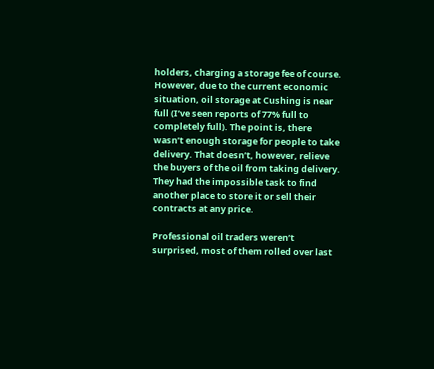holders, charging a storage fee of course. However, due to the current economic situation, oil storage at Cushing is near full (I’ve seen reports of 77% full to completely full). The point is, there wasn’t enough storage for people to take delivery. That doesn’t, however, relieve the buyers of the oil from taking delivery. They had the impossible task to find another place to store it or sell their contracts at any price.

Professional oil traders weren’t surprised, most of them rolled over last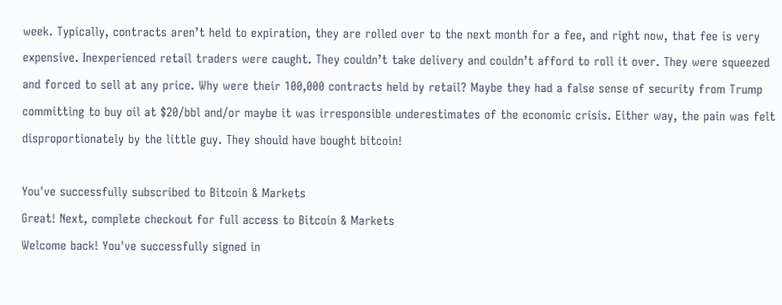week. Typically, contracts aren’t held to expiration, they are rolled over to the next month for a fee, and right now, that fee is very expensive. Inexperienced retail traders were caught. They couldn’t take delivery and couldn’t afford to roll it over. They were squeezed and forced to sell at any price. Why were their 100,000 contracts held by retail? Maybe they had a false sense of security from Trump committing to buy oil at $20/bbl and/or maybe it was irresponsible underestimates of the economic crisis. Either way, the pain was felt disproportionately by the little guy. They should have bought bitcoin!

You've successfully subscribed to Bitcoin & Markets
Great! Next, complete checkout for full access to Bitcoin & Markets
Welcome back! You've successfully signed in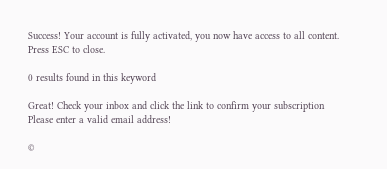Success! Your account is fully activated, you now have access to all content.
Press ESC to close.

0 results found in this keyword

Great! Check your inbox and click the link to confirm your subscription
Please enter a valid email address!

©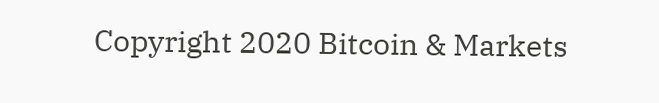Copyright 2020 Bitcoin & Markets